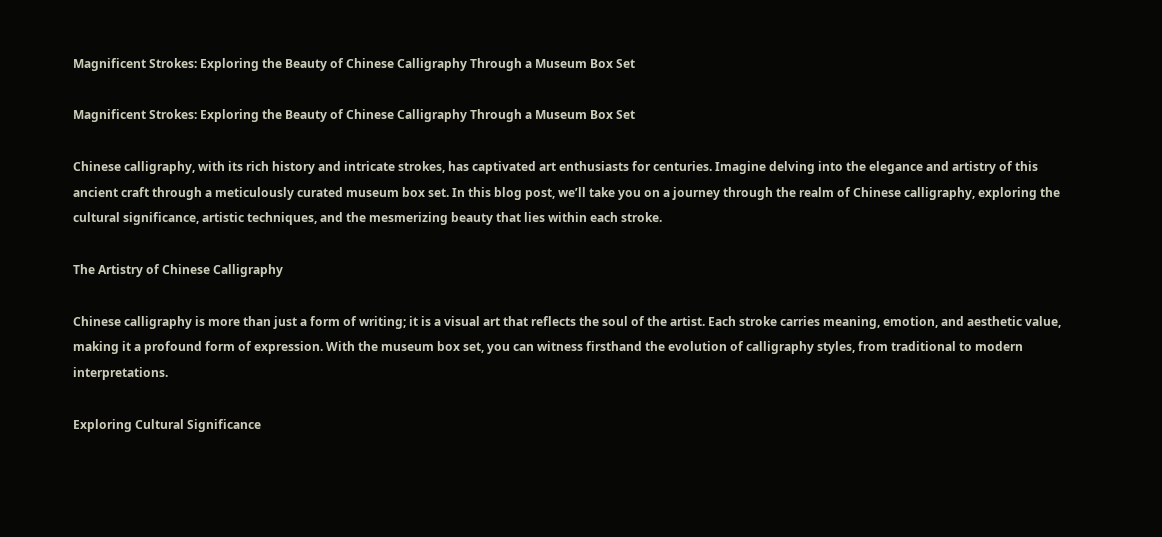Magnificent Strokes: Exploring the Beauty of Chinese Calligraphy Through a Museum Box Set

Magnificent Strokes: Exploring the Beauty of Chinese Calligraphy Through a Museum Box Set

Chinese calligraphy, with its rich history and intricate strokes, has captivated art enthusiasts for centuries. Imagine delving into the elegance and artistry of this ancient craft through a meticulously curated museum box set. In this blog post, we’ll take you on a journey through the realm of Chinese calligraphy, exploring the cultural significance, artistic techniques, and the mesmerizing beauty that lies within each stroke.

The Artistry of Chinese Calligraphy

Chinese calligraphy is more than just a form of writing; it is a visual art that reflects the soul of the artist. Each stroke carries meaning, emotion, and aesthetic value, making it a profound form of expression. With the museum box set, you can witness firsthand the evolution of calligraphy styles, from traditional to modern interpretations.

Exploring Cultural Significance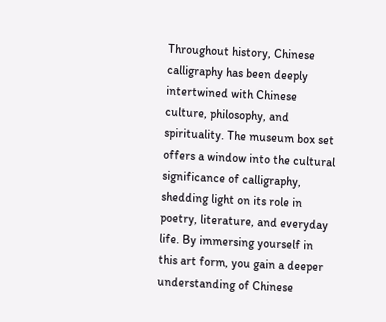Throughout history, Chinese calligraphy has been deeply intertwined with Chinese culture, philosophy, and spirituality. The museum box set offers a window into the cultural significance of calligraphy, shedding light on its role in poetry, literature, and everyday life. By immersing yourself in this art form, you gain a deeper understanding of Chinese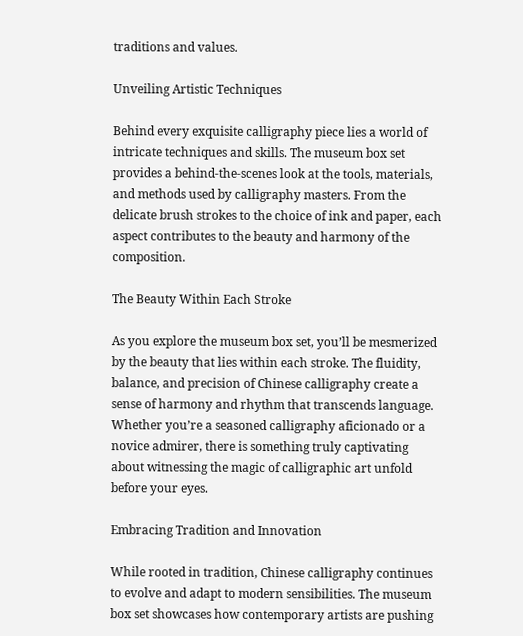traditions and values.

Unveiling Artistic Techniques

Behind every exquisite calligraphy piece lies a world of intricate techniques and skills. The museum box set provides a behind-the-scenes look at the tools, materials, and methods used by calligraphy masters. From the delicate brush strokes to the choice of ink and paper, each aspect contributes to the beauty and harmony of the composition.

The Beauty Within Each Stroke

As you explore the museum box set, you’ll be mesmerized by the beauty that lies within each stroke. The fluidity, balance, and precision of Chinese calligraphy create a sense of harmony and rhythm that transcends language. Whether you’re a seasoned calligraphy aficionado or a novice admirer, there is something truly captivating about witnessing the magic of calligraphic art unfold before your eyes.

Embracing Tradition and Innovation

While rooted in tradition, Chinese calligraphy continues to evolve and adapt to modern sensibilities. The museum box set showcases how contemporary artists are pushing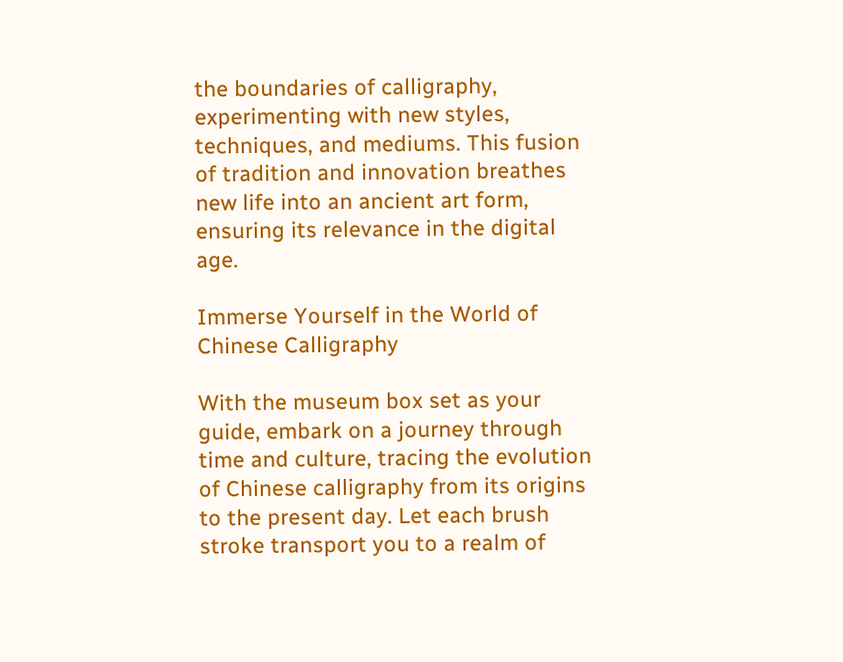the boundaries of calligraphy, experimenting with new styles, techniques, and mediums. This fusion of tradition and innovation breathes new life into an ancient art form, ensuring its relevance in the digital age.

Immerse Yourself in the World of Chinese Calligraphy

With the museum box set as your guide, embark on a journey through time and culture, tracing the evolution of Chinese calligraphy from its origins to the present day. Let each brush stroke transport you to a realm of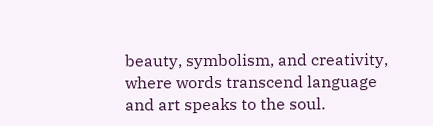beauty, symbolism, and creativity, where words transcend language and art speaks to the soul.